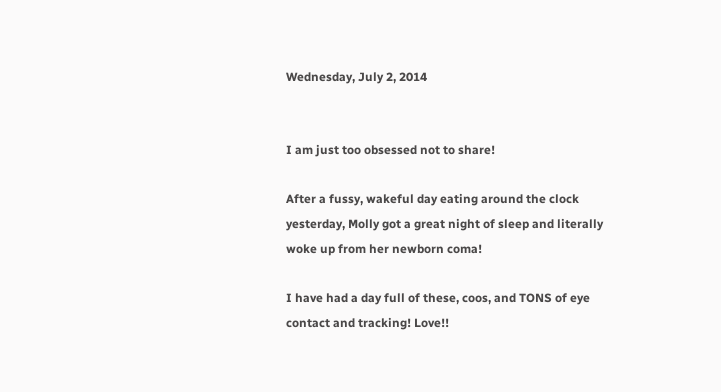Wednesday, July 2, 2014


I am just too obsessed not to share!

After a fussy, wakeful day eating around the clock yesterday, Molly got a great night of sleep and literally woke up from her newborn coma!

I have had a day full of these, coos, and TONS of eye contact and tracking! Love!!